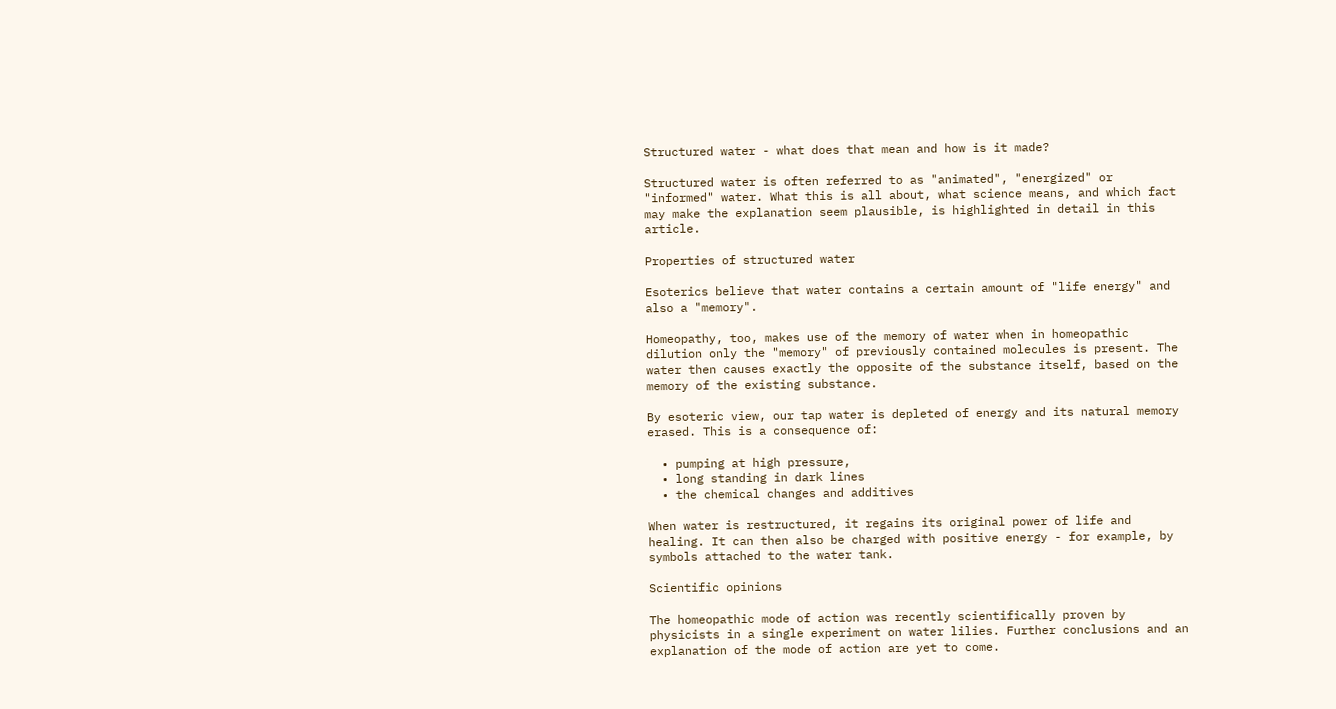Structured water - what does that mean and how is it made?

Structured water is often referred to as "animated", "energized" or "informed" water. What this is all about, what science means, and which fact may make the explanation seem plausible, is highlighted in detail in this article.

Properties of structured water

Esoterics believe that water contains a certain amount of "life energy" and also a "memory".

Homeopathy, too, makes use of the memory of water when in homeopathic dilution only the "memory" of previously contained molecules is present. The water then causes exactly the opposite of the substance itself, based on the memory of the existing substance.

By esoteric view, our tap water is depleted of energy and its natural memory erased. This is a consequence of:

  • pumping at high pressure,
  • long standing in dark lines
  • the chemical changes and additives

When water is restructured, it regains its original power of life and healing. It can then also be charged with positive energy - for example, by symbols attached to the water tank.

Scientific opinions

The homeopathic mode of action was recently scientifically proven by physicists in a single experiment on water lilies. Further conclusions and an explanation of the mode of action are yet to come.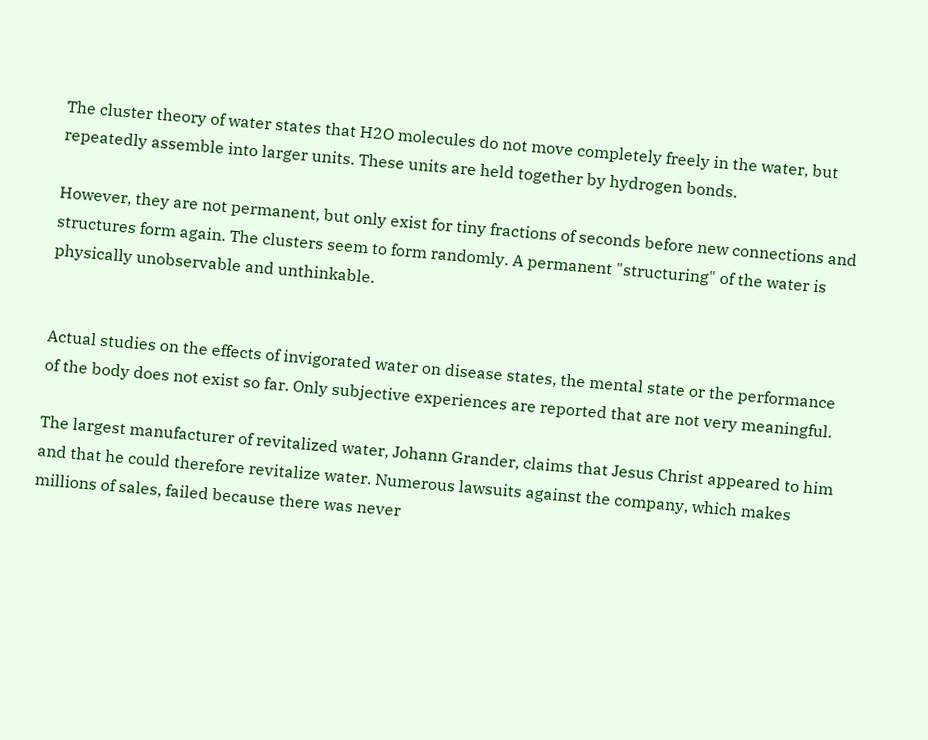The cluster theory of water states that H2O molecules do not move completely freely in the water, but repeatedly assemble into larger units. These units are held together by hydrogen bonds.

However, they are not permanent, but only exist for tiny fractions of seconds before new connections and structures form again. The clusters seem to form randomly. A permanent "structuring" of the water is physically unobservable and unthinkable.


Actual studies on the effects of invigorated water on disease states, the mental state or the performance of the body does not exist so far. Only subjective experiences are reported that are not very meaningful.

The largest manufacturer of revitalized water, Johann Grander, claims that Jesus Christ appeared to him and that he could therefore revitalize water. Numerous lawsuits against the company, which makes millions of sales, failed because there was never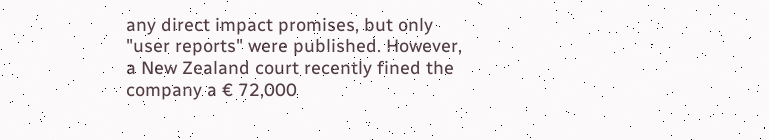any direct impact promises, but only "user reports" were published. However, a New Zealand court recently fined the company a € 72,000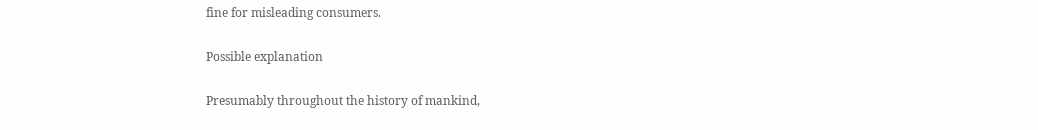fine for misleading consumers.

Possible explanation

Presumably throughout the history of mankind,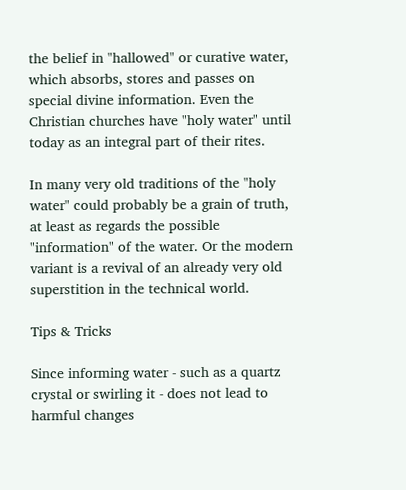the belief in "hallowed" or curative water, which absorbs, stores and passes on special divine information. Even the Christian churches have "holy water" until today as an integral part of their rites.

In many very old traditions of the "holy water" could probably be a grain of truth, at least as regards the possible "information" of the water. Or the modern variant is a revival of an already very old superstition in the technical world.

Tips & Tricks

Since informing water - such as a quartz crystal or swirling it - does not lead to harmful changes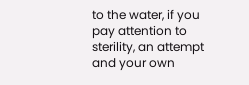to the water, if you pay attention to sterility, an attempt and your own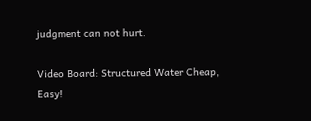judgment can not hurt.

Video Board: Structured Water Cheap, Easy!